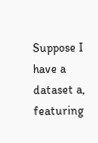Suppose I have a dataset a, featuring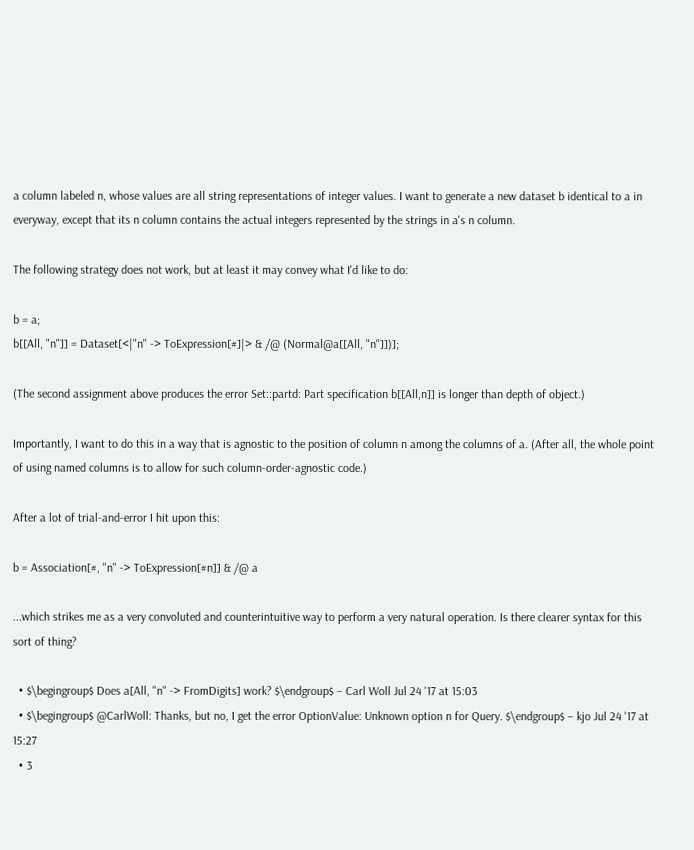a column labeled n, whose values are all string representations of integer values. I want to generate a new dataset b identical to a in everyway, except that its n column contains the actual integers represented by the strings in a's n column.

The following strategy does not work, but at least it may convey what I'd like to do:

b = a;
b[[All, "n"]] = Dataset[<|"n" -> ToExpression[#]|> & /@ (Normal@a[[All, "n"]])];

(The second assignment above produces the error Set::partd: Part specification b[[All,n]] is longer than depth of object.)

Importantly, I want to do this in a way that is agnostic to the position of column n among the columns of a. (After all, the whole point of using named columns is to allow for such column-order-agnostic code.)

After a lot of trial-and-error I hit upon this:

b = Association[#, "n" -> ToExpression[#n]] & /@ a

...which strikes me as a very convoluted and counterintuitive way to perform a very natural operation. Is there clearer syntax for this sort of thing?

  • $\begingroup$ Does a[All, "n" -> FromDigits] work? $\endgroup$ – Carl Woll Jul 24 '17 at 15:03
  • $\begingroup$ @CarlWoll: Thanks, but no, I get the error OptionValue: Unknown option n for Query. $\endgroup$ – kjo Jul 24 '17 at 15:27
  • 3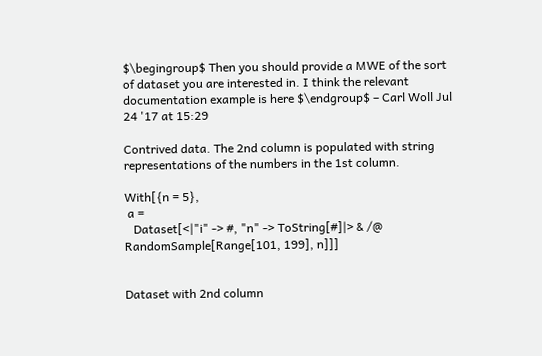$\begingroup$ Then you should provide a MWE of the sort of dataset you are interested in. I think the relevant documentation example is here $\endgroup$ – Carl Woll Jul 24 '17 at 15:29

Contrived data. The 2nd column is populated with string representations of the numbers in the 1st column.

With[{n = 5},
 a =
   Dataset[<|"i" -> #, "n" -> ToString[#]|> & /@ RandomSample[Range[101, 199], n]]]


Dataset with 2nd column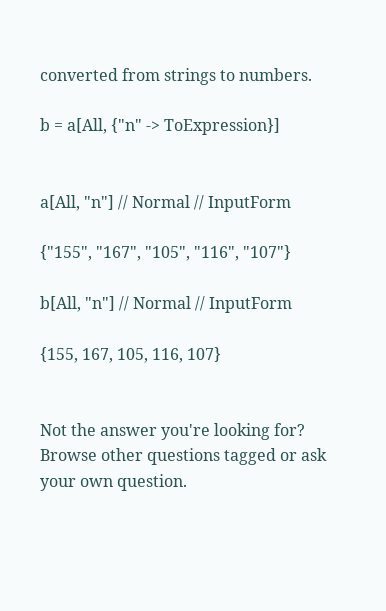converted from strings to numbers.

b = a[All, {"n" -> ToExpression}]


a[All, "n"] // Normal // InputForm

{"155", "167", "105", "116", "107"}

b[All, "n"] // Normal // InputForm

{155, 167, 105, 116, 107}


Not the answer you're looking for? Browse other questions tagged or ask your own question.